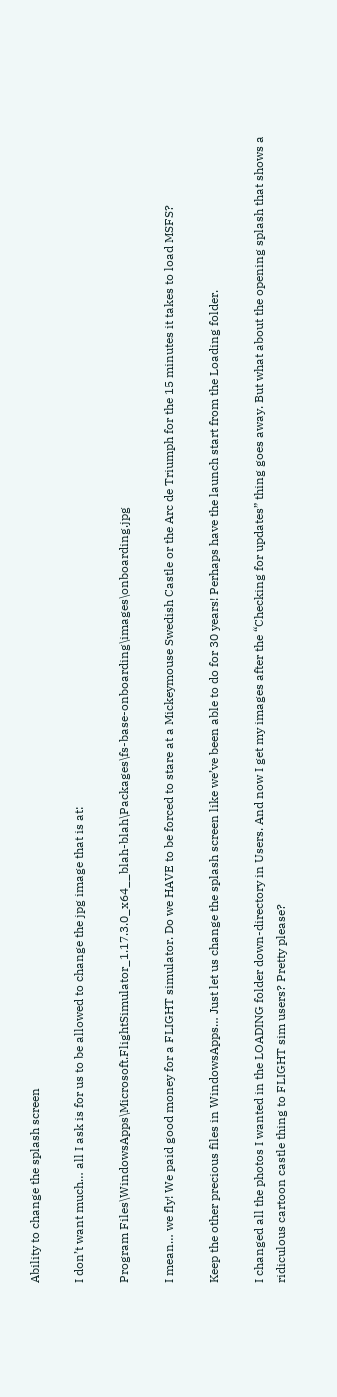Ability to change the splash screen

I don’t want much… all I ask is for us to be allowed to change the jpg image that is at:

Program Files\WindowsApps\Microsoft.FlightSimulator_1.17.3.0_x64__blah-blah\Packages\fs-base-onboarding\images\onboarding.jpg

I mean… we fly! We paid good money for a FLIGHT simulator. Do we HAVE to be forced to stare at a Mickeymouse Swedish Castle or the Arc de Triumph for the 15 minutes it takes to load MSFS?

Keep the other precious files in WindowsApps… Just let us change the splash screen like we’ve been able to do for 30 years! Perhaps have the launch start from the Loading folder.

I changed all the photos I wanted in the LOADING folder down-directory in Users. And now I get my images after the “Checking for updates” thing goes away. But what about the opening splash that shows a ridiculous cartoon castle thing to FLIGHT sim users? Pretty please?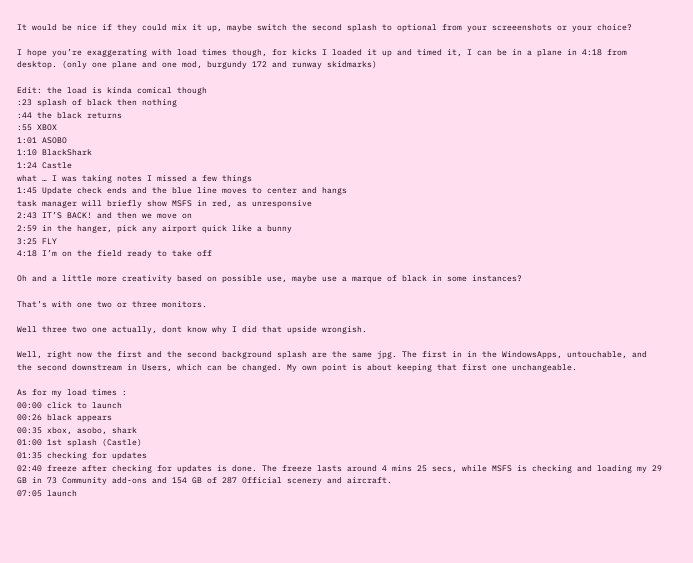It would be nice if they could mix it up, maybe switch the second splash to optional from your screeenshots or your choice?

I hope you’re exaggerating with load times though, for kicks I loaded it up and timed it, I can be in a plane in 4:18 from desktop. (only one plane and one mod, burgundy 172 and runway skidmarks)

Edit: the load is kinda comical though
:23 splash of black then nothing
:44 the black returns
:55 XBOX
1:01 ASOBO
1:10 BlackShark
1:24 Castle
what … I was taking notes I missed a few things
1:45 Update check ends and the blue line moves to center and hangs
task manager will briefly show MSFS in red, as unresponsive
2:43 IT’S BACK! and then we move on
2:59 in the hanger, pick any airport quick like a bunny
3:25 FLY
4:18 I’m on the field ready to take off

Oh and a little more creativity based on possible use, maybe use a marque of black in some instances?

That’s with one two or three monitors.

Well three two one actually, dont know why I did that upside wrongish.

Well, right now the first and the second background splash are the same jpg. The first in in the WindowsApps, untouchable, and the second downstream in Users, which can be changed. My own point is about keeping that first one unchangeable.

As for my load times :
00:00 click to launch
00:26 black appears
00:35 xbox, asobo, shark
01:00 1st splash (Castle)
01:35 checking for updates
02:40 freeze after checking for updates is done. The freeze lasts around 4 mins 25 secs, while MSFS is checking and loading my 29 GB in 73 Community add-ons and 154 GB of 287 Official scenery and aircraft.
07:05 launch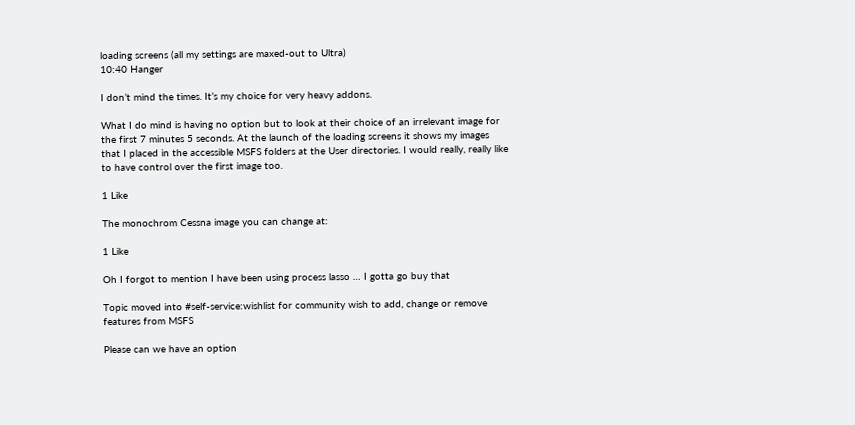loading screens (all my settings are maxed-out to Ultra)
10:40 Hanger

I don’t mind the times. It’s my choice for very heavy addons.

What I do mind is having no option but to look at their choice of an irrelevant image for the first 7 minutes 5 seconds. At the launch of the loading screens it shows my images that I placed in the accessible MSFS folders at the User directories. I would really, really like to have control over the first image too.

1 Like

The monochrom Cessna image you can change at:

1 Like

Oh I forgot to mention I have been using process lasso … I gotta go buy that

Topic moved into #self-service:wishlist for community wish to add, change or remove features from MSFS

Please can we have an option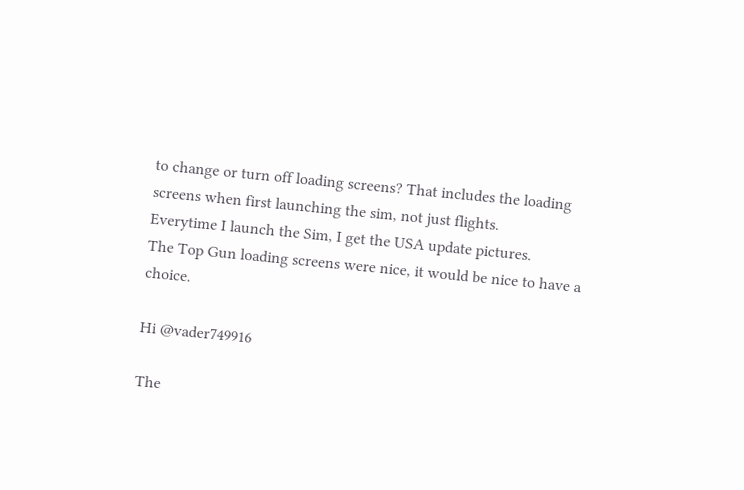to change or turn off loading screens? That includes the loading screens when first launching the sim, not just flights.
Everytime I launch the Sim, I get the USA update pictures.
The Top Gun loading screens were nice, it would be nice to have a choice.

Hi @vader749916

The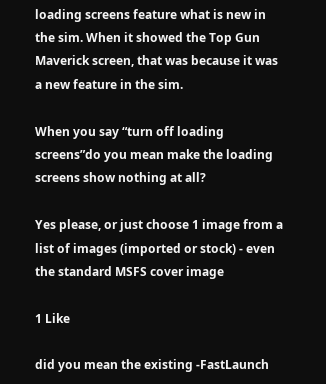loading screens feature what is new in the sim. When it showed the Top Gun Maverick screen, that was because it was a new feature in the sim.

When you say “turn off loading screens”do you mean make the loading screens show nothing at all?

Yes please, or just choose 1 image from a list of images (imported or stock) - even the standard MSFS cover image

1 Like

did you mean the existing -FastLaunch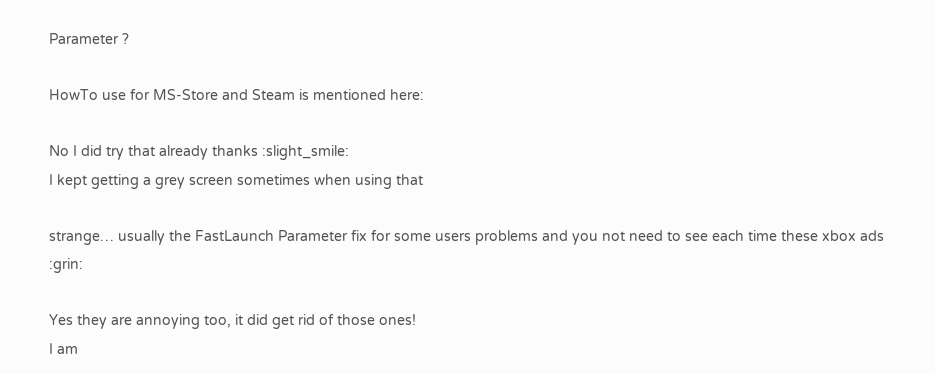Parameter ?

HowTo use for MS-Store and Steam is mentioned here:

No I did try that already thanks :slight_smile:
I kept getting a grey screen sometimes when using that

strange… usually the FastLaunch Parameter fix for some users problems and you not need to see each time these xbox ads :grin:

Yes they are annoying too, it did get rid of those ones!
I am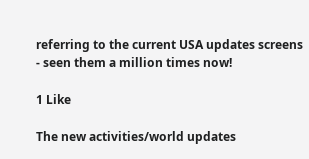referring to the current USA updates screens - seen them a million times now!

1 Like

The new activities/world updates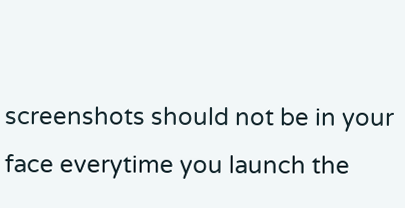screenshots should not be in your face everytime you launch the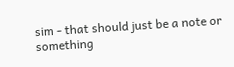sim - that should just be a note or something